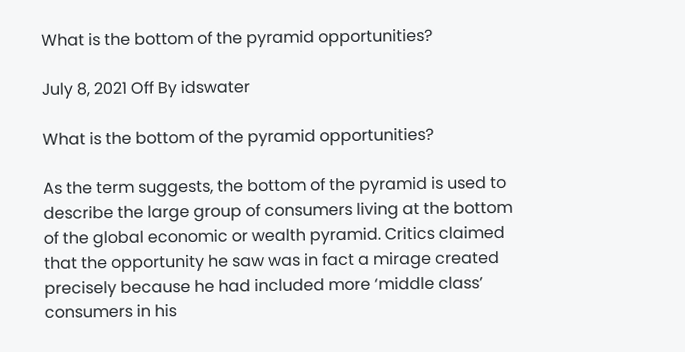What is the bottom of the pyramid opportunities?

July 8, 2021 Off By idswater

What is the bottom of the pyramid opportunities?

As the term suggests, the bottom of the pyramid is used to describe the large group of consumers living at the bottom of the global economic or wealth pyramid. Critics claimed that the opportunity he saw was in fact a mirage created precisely because he had included more ‘middle class’ consumers in his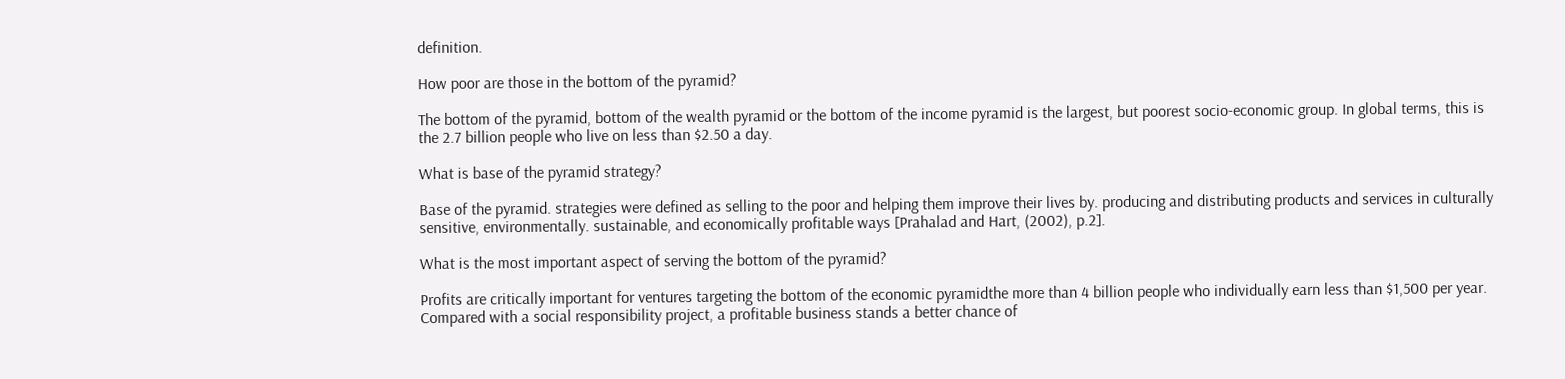definition.

How poor are those in the bottom of the pyramid?

The bottom of the pyramid, bottom of the wealth pyramid or the bottom of the income pyramid is the largest, but poorest socio-economic group. In global terms, this is the 2.7 billion people who live on less than $2.50 a day.

What is base of the pyramid strategy?

Base of the pyramid. strategies were defined as selling to the poor and helping them improve their lives by. producing and distributing products and services in culturally sensitive, environmentally. sustainable, and economically profitable ways [Prahalad and Hart, (2002), p.2].

What is the most important aspect of serving the bottom of the pyramid?

Profits are critically important for ventures targeting the bottom of the economic pyramidthe more than 4 billion people who individually earn less than $1,500 per year. Compared with a social responsibility project, a profitable business stands a better chance of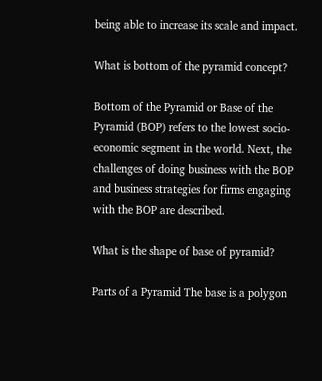being able to increase its scale and impact.

What is bottom of the pyramid concept?

Bottom of the Pyramid or Base of the Pyramid (BOP) refers to the lowest socio-economic segment in the world. Next, the challenges of doing business with the BOP and business strategies for firms engaging with the BOP are described.

What is the shape of base of pyramid?

Parts of a Pyramid The base is a polygon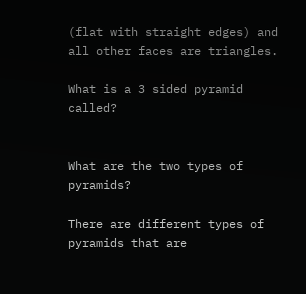(flat with straight edges) and all other faces are triangles.

What is a 3 sided pyramid called?


What are the two types of pyramids?

There are different types of pyramids that are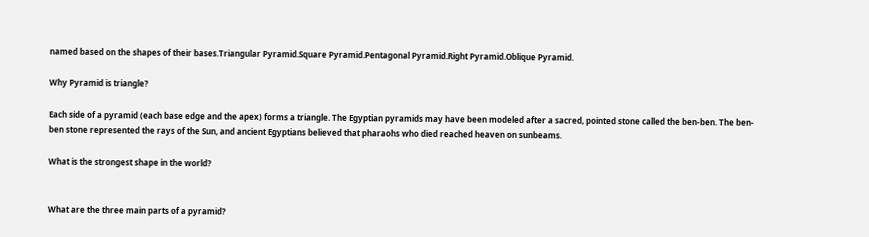named based on the shapes of their bases.Triangular Pyramid.Square Pyramid.Pentagonal Pyramid.Right Pyramid.Oblique Pyramid.

Why Pyramid is triangle?

Each side of a pyramid (each base edge and the apex) forms a triangle. The Egyptian pyramids may have been modeled after a sacred, pointed stone called the ben-ben. The ben-ben stone represented the rays of the Sun, and ancient Egyptians believed that pharaohs who died reached heaven on sunbeams.

What is the strongest shape in the world?


What are the three main parts of a pyramid?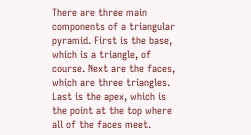There are three main components of a triangular pyramid. First is the base, which is a triangle, of course. Next are the faces, which are three triangles. Last is the apex, which is the point at the top where all of the faces meet.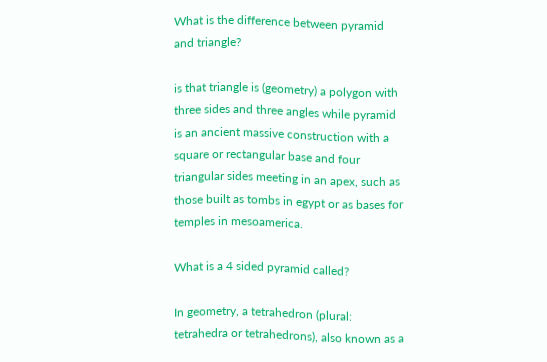What is the difference between pyramid and triangle?

is that triangle is (geometry) a polygon with three sides and three angles while pyramid is an ancient massive construction with a square or rectangular base and four triangular sides meeting in an apex, such as those built as tombs in egypt or as bases for temples in mesoamerica.

What is a 4 sided pyramid called?

In geometry, a tetrahedron (plural: tetrahedra or tetrahedrons), also known as a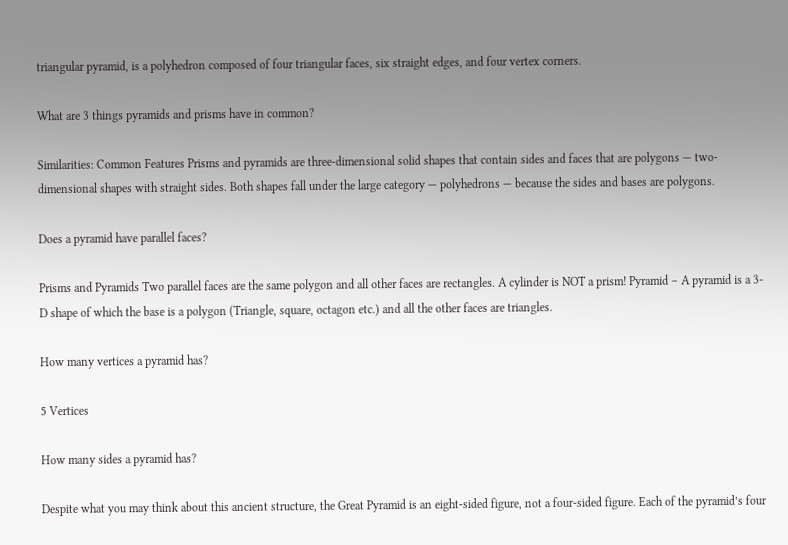triangular pyramid, is a polyhedron composed of four triangular faces, six straight edges, and four vertex corners.

What are 3 things pyramids and prisms have in common?

Similarities: Common Features Prisms and pyramids are three-dimensional solid shapes that contain sides and faces that are polygons — two-dimensional shapes with straight sides. Both shapes fall under the large category — polyhedrons — because the sides and bases are polygons.

Does a pyramid have parallel faces?

Prisms and Pyramids Two parallel faces are the same polygon and all other faces are rectangles. A cylinder is NOT a prism! Pyramid – A pyramid is a 3-D shape of which the base is a polygon (Triangle, square, octagon etc.) and all the other faces are triangles.

How many vertices a pyramid has?

5 Vertices

How many sides a pyramid has?

Despite what you may think about this ancient structure, the Great Pyramid is an eight-sided figure, not a four-sided figure. Each of the pyramid’s four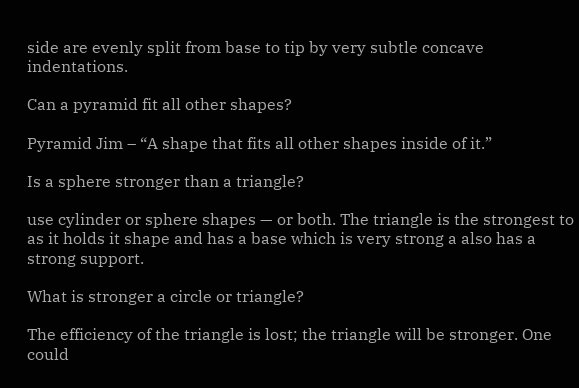side are evenly split from base to tip by very subtle concave indentations.

Can a pyramid fit all other shapes?

Pyramid Jim – “A shape that fits all other shapes inside of it.”

Is a sphere stronger than a triangle?

use cylinder or sphere shapes — or both. The triangle is the strongest to as it holds it shape and has a base which is very strong a also has a strong support.

What is stronger a circle or triangle?

The efficiency of the triangle is lost; the triangle will be stronger. One could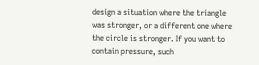design a situation where the triangle was stronger, or a different one where the circle is stronger. If you want to contain pressure, such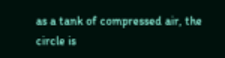as a tank of compressed air, the circle is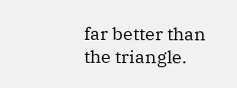far better than the triangle.